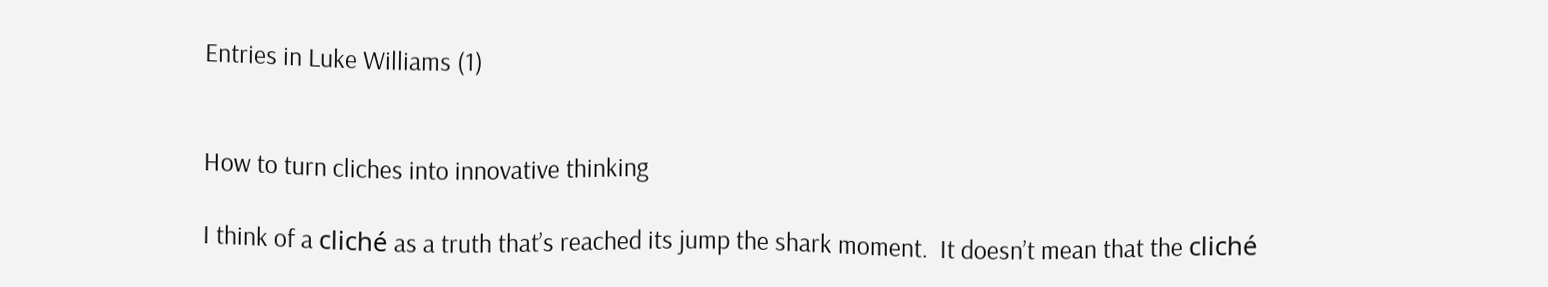Entries in Luke Williams (1)


How to turn cliches into innovative thinking

I think of a cliché as a truth that’s reached its jump the shark moment.  It doesn’t mean that the cliché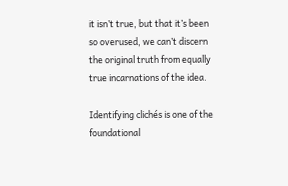it isn’t true, but that it’s been so overused, we can’t discern the original truth from equally true incarnations of the idea.

Identifying clichés is one of the foundational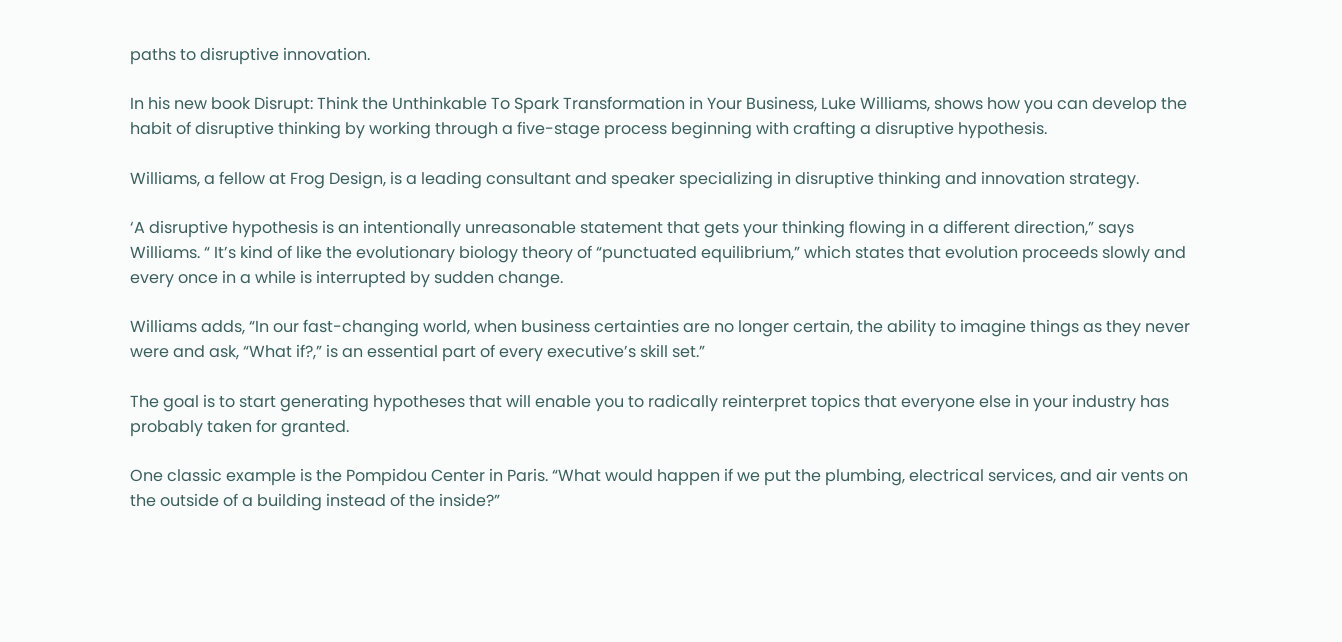paths to disruptive innovation.

In his new book Disrupt: Think the Unthinkable To Spark Transformation in Your Business, Luke Williams, shows how you can develop the habit of disruptive thinking by working through a five-stage process beginning with crafting a disruptive hypothesis.

Williams, a fellow at Frog Design, is a leading consultant and speaker specializing in disruptive thinking and innovation strategy.

‘A disruptive hypothesis is an intentionally unreasonable statement that gets your thinking flowing in a different direction,” says Williams. “ It’s kind of like the evolutionary biology theory of “punctuated equilibrium,” which states that evolution proceeds slowly and every once in a while is interrupted by sudden change.

Williams adds, “In our fast-changing world, when business certainties are no longer certain, the ability to imagine things as they never were and ask, “What if?,” is an essential part of every executive’s skill set.”

The goal is to start generating hypotheses that will enable you to radically reinterpret topics that everyone else in your industry has probably taken for granted.

One classic example is the Pompidou Center in Paris. “What would happen if we put the plumbing, electrical services, and air vents on the outside of a building instead of the inside?”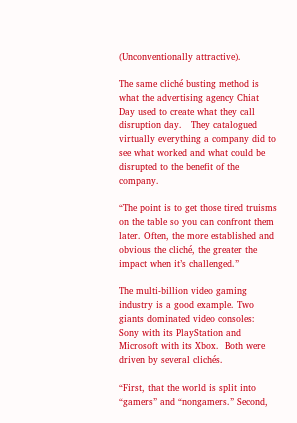(Unconventionally attractive).

The same cliché busting method is what the advertising agency Chiat Day used to create what they call disruption day.   They catalogued virtually everything a company did to see what worked and what could be disrupted to the benefit of the company.

“The point is to get those tired truisms on the table so you can confront them later. Often, the more established and obvious the cliché, the greater the impact when it’s challenged.”

The multi-billion video gaming industry is a good example. Two giants dominated video consoles: Sony with its PlayStation and Microsoft with its Xbox.  Both were driven by several clichés.

“First, that the world is split into “gamers” and “nongamers.” Second,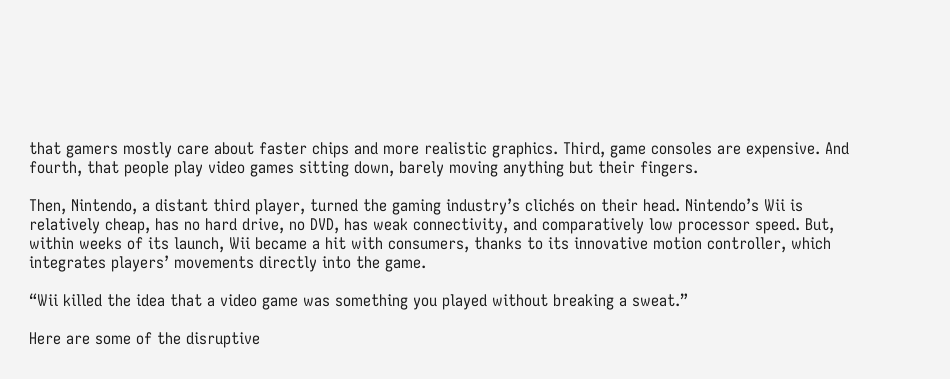that gamers mostly care about faster chips and more realistic graphics. Third, game consoles are expensive. And fourth, that people play video games sitting down, barely moving anything but their fingers.

Then, Nintendo, a distant third player, turned the gaming industry’s clichés on their head. Nintendo’s Wii is relatively cheap, has no hard drive, no DVD, has weak connectivity, and comparatively low processor speed. But, within weeks of its launch, Wii became a hit with consumers, thanks to its innovative motion controller, which integrates players’ movements directly into the game.

“Wii killed the idea that a video game was something you played without breaking a sweat.”

Here are some of the disruptive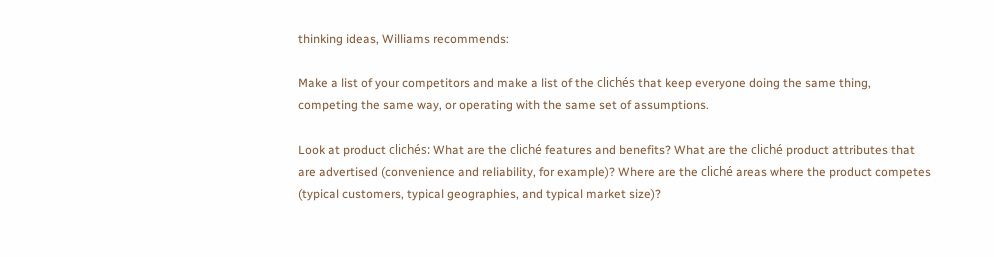thinking ideas, Williams recommends:

Make a list of your competitors and make a list of the clichés that keep everyone doing the same thing, competing the same way, or operating with the same set of assumptions.

Look at product clichés: What are the cliché features and benefits? What are the cliché product attributes that are advertised (convenience and reliability, for example)? Where are the cliché areas where the product competes (typical customers, typical geographies, and typical market size)?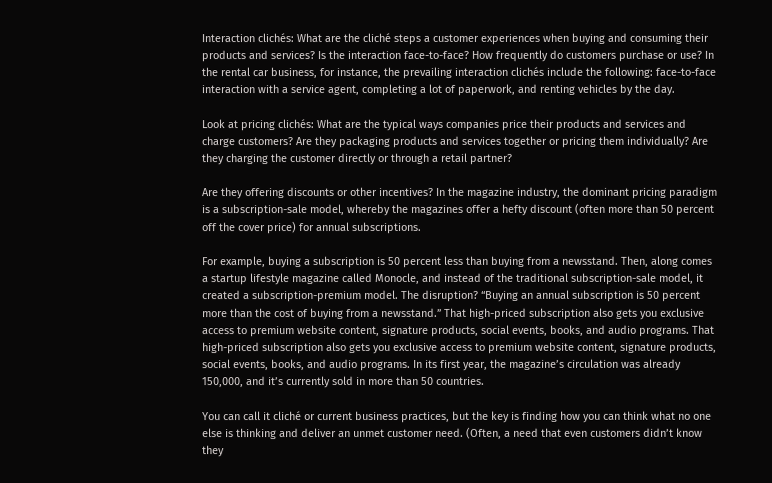Interaction clichés: What are the cliché steps a customer experiences when buying and consuming their products and services? Is the interaction face-to-face? How frequently do customers purchase or use? In the rental car business, for instance, the prevailing interaction clichés include the following: face-to-face interaction with a service agent, completing a lot of paperwork, and renting vehicles by the day.

Look at pricing clichés: What are the typical ways companies price their products and services and charge customers? Are they packaging products and services together or pricing them individually? Are they charging the customer directly or through a retail partner?

Are they offering discounts or other incentives? In the magazine industry, the dominant pricing paradigm is a subscription-sale model, whereby the magazines offer a hefty discount (often more than 50 percent off the cover price) for annual subscriptions.

For example, buying a subscription is 50 percent less than buying from a newsstand. Then, along comes a startup lifestyle magazine called Monocle, and instead of the traditional subscription-sale model, it created a subscription-premium model. The disruption? “Buying an annual subscription is 50 percent more than the cost of buying from a newsstand.” That high-priced subscription also gets you exclusive access to premium website content, signature products, social events, books, and audio programs. That high-priced subscription also gets you exclusive access to premium website content, signature products, social events, books, and audio programs. In its first year, the magazine’s circulation was already 150,000, and it’s currently sold in more than 50 countries.

You can call it cliché or current business practices, but the key is finding how you can think what no one else is thinking and deliver an unmet customer need. (Often, a need that even customers didn’t know they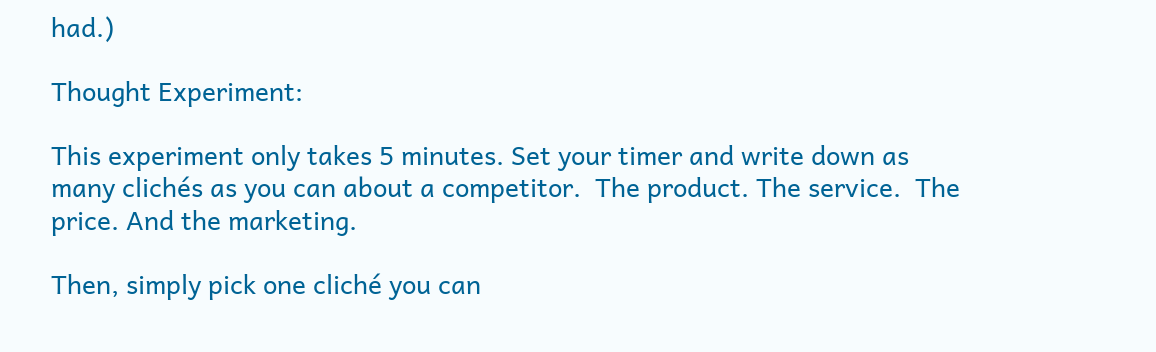had.)

Thought Experiment:

This experiment only takes 5 minutes. Set your timer and write down as many clichés as you can about a competitor.  The product. The service.  The price. And the marketing.

Then, simply pick one cliché you can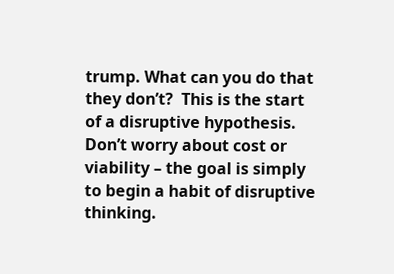trump. What can you do that they don’t?  This is the start of a disruptive hypothesis. Don’t worry about cost or viability – the goal is simply to begin a habit of disruptive thinking.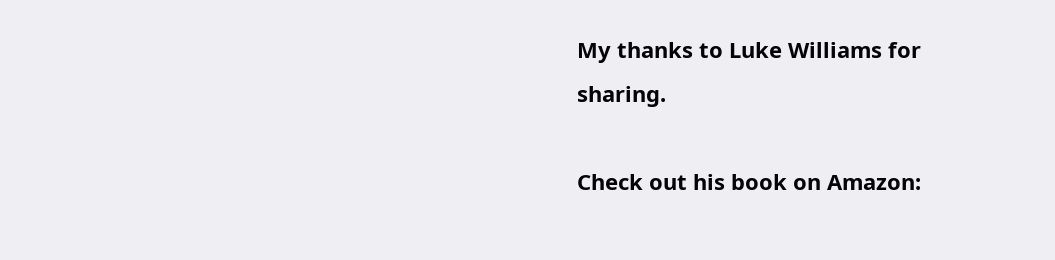My thanks to Luke Williams for sharing.

Check out his book on Amazon: